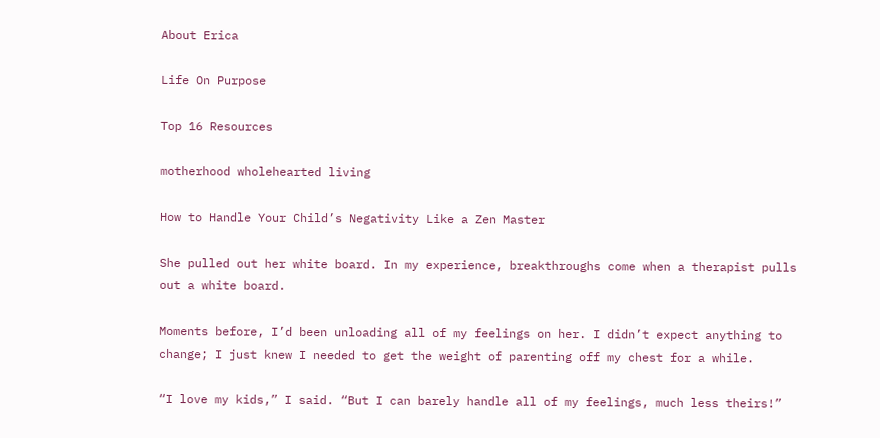About Erica

Life On Purpose

Top 16 Resources

motherhood wholehearted living

How to Handle Your Child’s Negativity Like a Zen Master

She pulled out her white board. In my experience, breakthroughs come when a therapist pulls out a white board.

Moments before, I’d been unloading all of my feelings on her. I didn’t expect anything to change; I just knew I needed to get the weight of parenting off my chest for a while.

“I love my kids,” I said. “But I can barely handle all of my feelings, much less theirs!”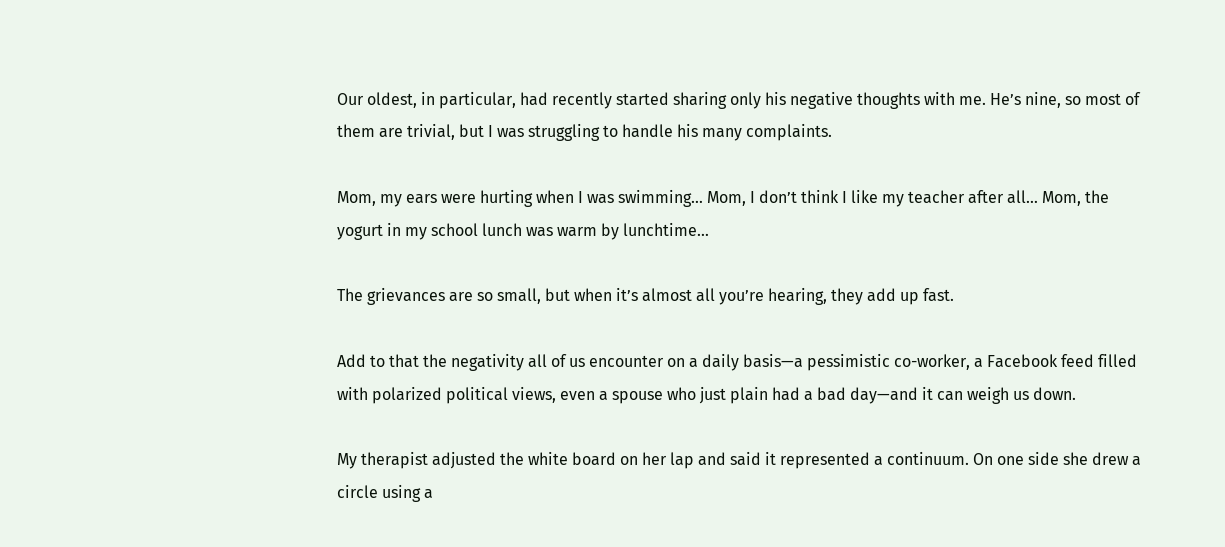Our oldest, in particular, had recently started sharing only his negative thoughts with me. He’s nine, so most of them are trivial, but I was struggling to handle his many complaints.

Mom, my ears were hurting when I was swimming… Mom, I don’t think I like my teacher after all… Mom, the yogurt in my school lunch was warm by lunchtime…

The grievances are so small, but when it’s almost all you’re hearing, they add up fast.

Add to that the negativity all of us encounter on a daily basis—a pessimistic co-worker, a Facebook feed filled with polarized political views, even a spouse who just plain had a bad day—and it can weigh us down.

My therapist adjusted the white board on her lap and said it represented a continuum. On one side she drew a circle using a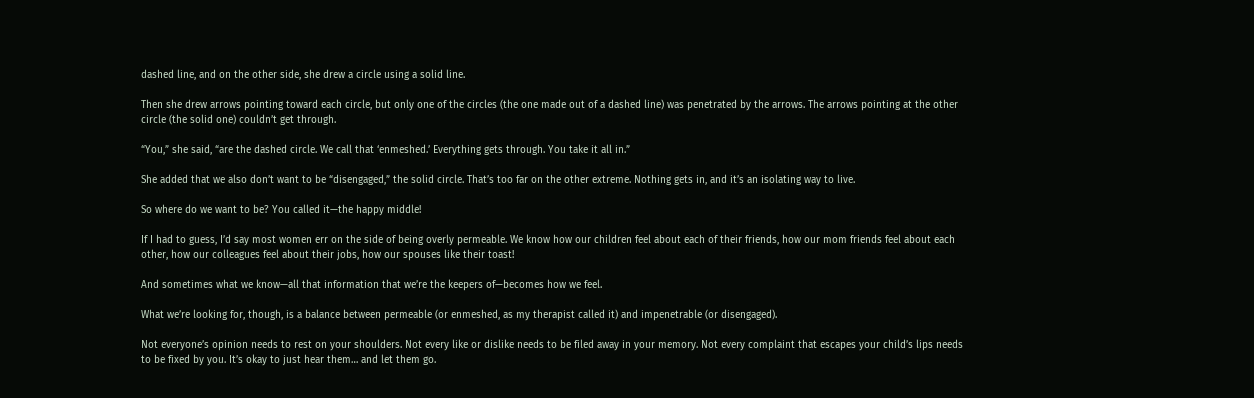dashed line, and on the other side, she drew a circle using a solid line.

Then she drew arrows pointing toward each circle, but only one of the circles (the one made out of a dashed line) was penetrated by the arrows. The arrows pointing at the other circle (the solid one) couldn’t get through.

“You,” she said, “are the dashed circle. We call that ‘enmeshed.’ Everything gets through. You take it all in.”

She added that we also don’t want to be “disengaged,” the solid circle. That’s too far on the other extreme. Nothing gets in, and it’s an isolating way to live.

So where do we want to be? You called it—the happy middle!

If I had to guess, I’d say most women err on the side of being overly permeable. We know how our children feel about each of their friends, how our mom friends feel about each other, how our colleagues feel about their jobs, how our spouses like their toast!

And sometimes what we know—all that information that we’re the keepers of—becomes how we feel.

What we’re looking for, though, is a balance between permeable (or enmeshed, as my therapist called it) and impenetrable (or disengaged).

Not everyone’s opinion needs to rest on your shoulders. Not every like or dislike needs to be filed away in your memory. Not every complaint that escapes your child’s lips needs to be fixed by you. It’s okay to just hear them… and let them go.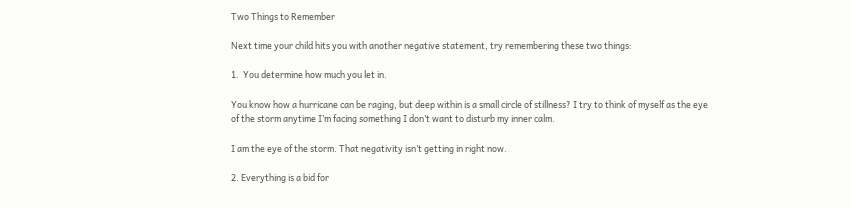Two Things to Remember

Next time your child hits you with another negative statement, try remembering these two things:

1.  You determine how much you let in.

You know how a hurricane can be raging, but deep within is a small circle of stillness? I try to think of myself as the eye of the storm anytime I’m facing something I don’t want to disturb my inner calm.

I am the eye of the storm. That negativity isn’t getting in right now.

2. Everything is a bid for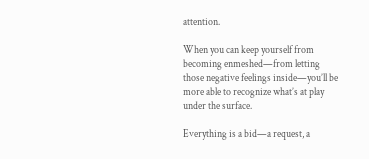attention.

When you can keep yourself from becoming enmeshed—from letting those negative feelings inside—you’ll be more able to recognize what’s at play under the surface.

Everything is a bid—a request, a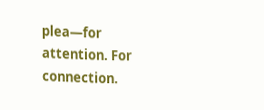plea—for attention. For connection.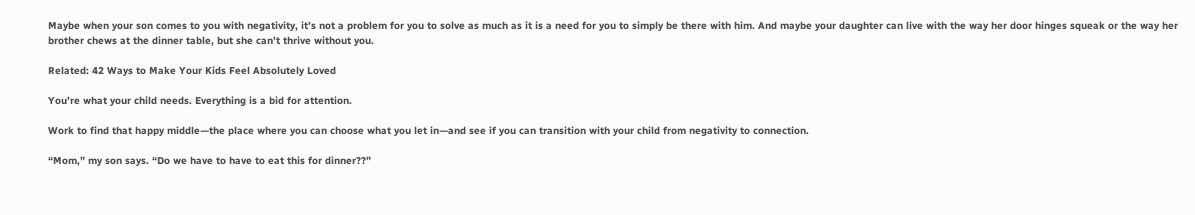Maybe when your son comes to you with negativity, it’s not a problem for you to solve as much as it is a need for you to simply be there with him. And maybe your daughter can live with the way her door hinges squeak or the way her brother chews at the dinner table, but she can’t thrive without you.

Related: 42 Ways to Make Your Kids Feel Absolutely Loved

You’re what your child needs. Everything is a bid for attention.

Work to find that happy middle—the place where you can choose what you let in—and see if you can transition with your child from negativity to connection.

“Mom,” my son says. “Do we have to have to eat this for dinner??”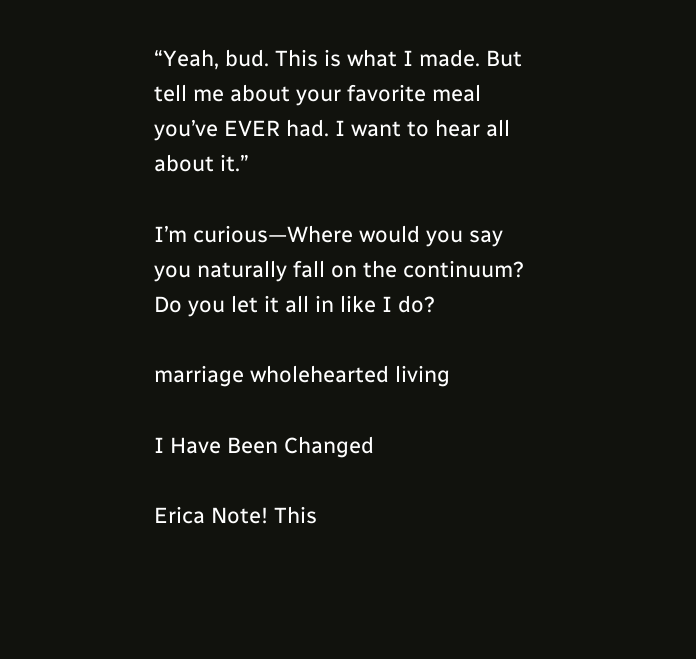“Yeah, bud. This is what I made. But tell me about your favorite meal you’ve EVER had. I want to hear all about it.”

I’m curious—Where would you say you naturally fall on the continuum? Do you let it all in like I do?

marriage wholehearted living

I Have Been Changed

Erica Note! This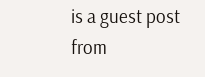is a guest post from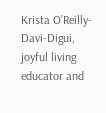Krista O’Reilly-Davi-Digui, joyful living educator and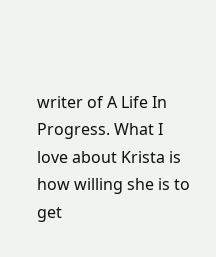writer of A Life In Progress. What I love about Krista is how willing she is to get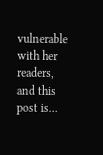vulnerable with her readers, and this post is…